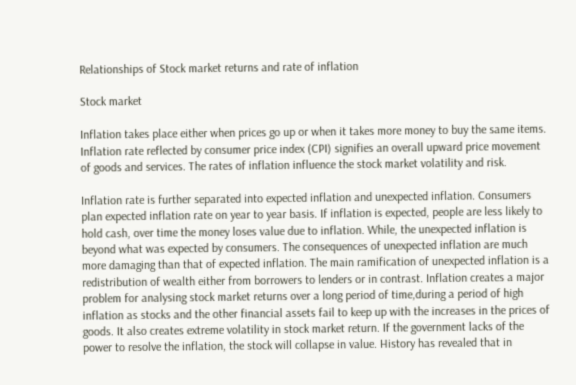Relationships of Stock market returns and rate of inflation

Stock market

Inflation takes place either when prices go up or when it takes more money to buy the same items. Inflation rate reflected by consumer price index (CPI) signifies an overall upward price movement of goods and services. The rates of inflation influence the stock market volatility and risk.

Inflation rate is further separated into expected inflation and unexpected inflation. Consumers plan expected inflation rate on year to year basis. If inflation is expected, people are less likely to hold cash, over time the money loses value due to inflation. While, the unexpected inflation is beyond what was expected by consumers. The consequences of unexpected inflation are much more damaging than that of expected inflation. The main ramification of unexpected inflation is a redistribution of wealth either from borrowers to lenders or in contrast. Inflation creates a major problem for analysing stock market returns over a long period of time,during a period of high inflation as stocks and the other financial assets fail to keep up with the increases in the prices of goods. It also creates extreme volatility in stock market return. If the government lacks of the power to resolve the inflation, the stock will collapse in value. History has revealed that in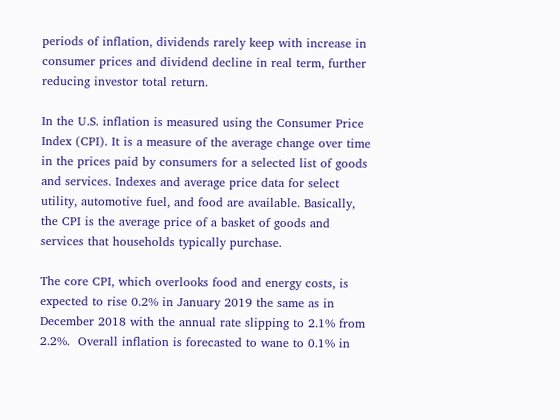periods of inflation, dividends rarely keep with increase in consumer prices and dividend decline in real term, further reducing investor total return.

In the U.S. inflation is measured using the Consumer Price Index (CPI). It is a measure of the average change over time in the prices paid by consumers for a selected list of goods and services. Indexes and average price data for select utility, automotive fuel, and food are available. Basically, the CPI is the average price of a basket of goods and services that households typically purchase.

The core CPI, which overlooks food and energy costs, is expected to rise 0.2% in January 2019 the same as in December 2018 with the annual rate slipping to 2.1% from 2.2%.  Overall inflation is forecasted to wane to 0.1% in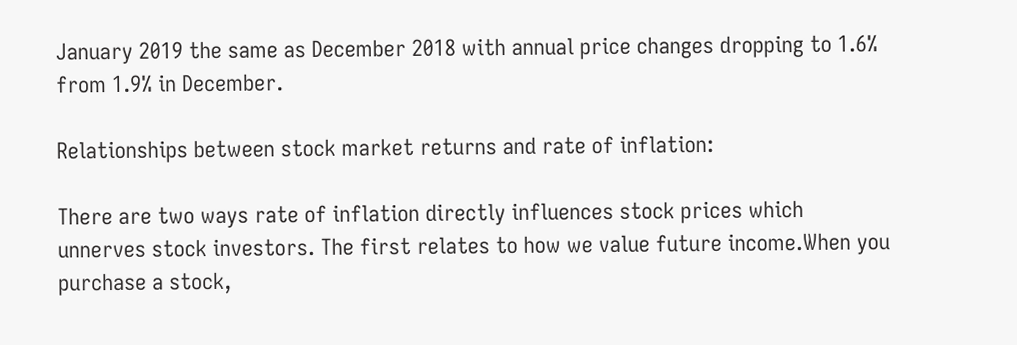January 2019 the same as December 2018 with annual price changes dropping to 1.6% from 1.9% in December.

Relationships between stock market returns and rate of inflation:

There are two ways rate of inflation directly influences stock prices which unnerves stock investors. The first relates to how we value future income.When you purchase a stock,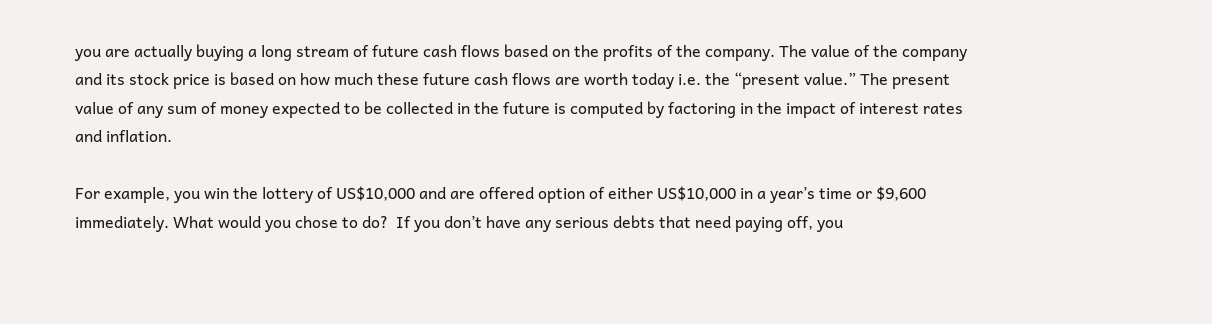you are actually buying a long stream of future cash flows based on the profits of the company. The value of the company and its stock price is based on how much these future cash flows are worth today i.e. the “present value.” The present value of any sum of money expected to be collected in the future is computed by factoring in the impact of interest rates and inflation.

For example, you win the lottery of US$10,000 and are offered option of either US$10,000 in a year’s time or $9,600 immediately. What would you chose to do?  If you don’t have any serious debts that need paying off, you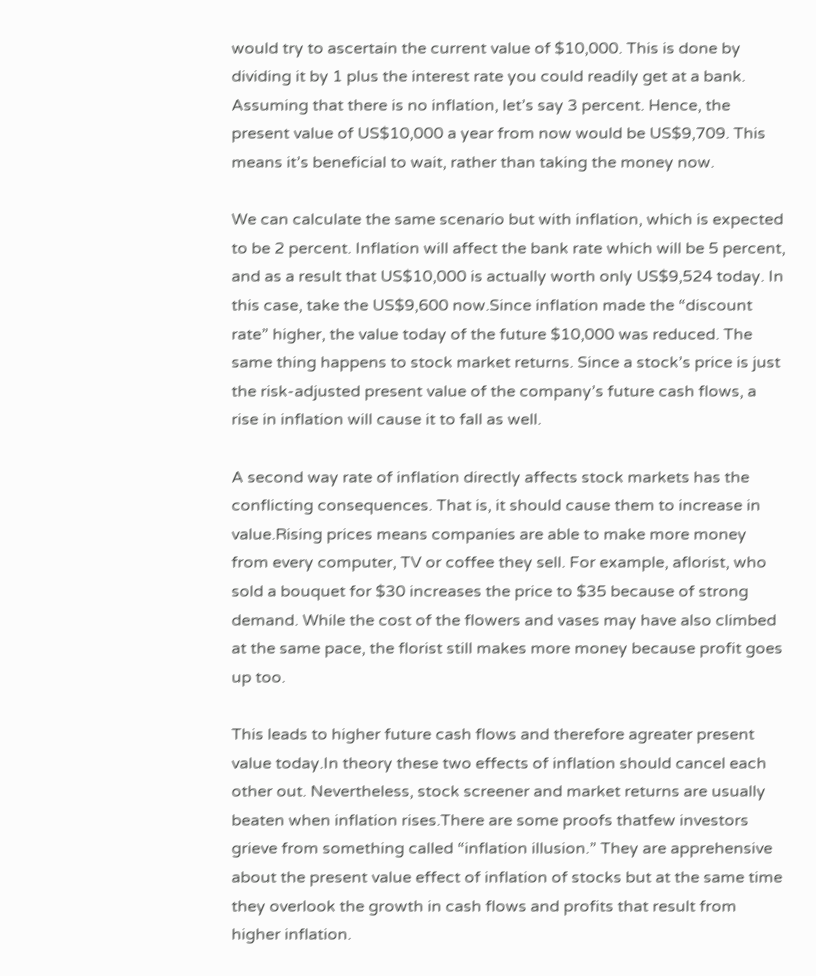would try to ascertain the current value of $10,000. This is done by dividing it by 1 plus the interest rate you could readily get at a bank. Assuming that there is no inflation, let’s say 3 percent. Hence, the present value of US$10,000 a year from now would be US$9,709. This means it’s beneficial to wait, rather than taking the money now.

We can calculate the same scenario but with inflation, which is expected to be 2 percent. Inflation will affect the bank rate which will be 5 percent, and as a result that US$10,000 is actually worth only US$9,524 today. In this case, take the US$9,600 now.Since inflation made the “discount rate” higher, the value today of the future $10,000 was reduced. The same thing happens to stock market returns. Since a stock’s price is just the risk-adjusted present value of the company’s future cash flows, a rise in inflation will cause it to fall as well.

A second way rate of inflation directly affects stock markets has the conflicting consequences. That is, it should cause them to increase in value.Rising prices means companies are able to make more money from every computer, TV or coffee they sell. For example, aflorist, who sold a bouquet for $30 increases the price to $35 because of strong demand. While the cost of the flowers and vases may have also climbed at the same pace, the florist still makes more money because profit goes up too.

This leads to higher future cash flows and therefore agreater present value today.In theory these two effects of inflation should cancel each other out. Nevertheless, stock screener and market returns are usually beaten when inflation rises.There are some proofs thatfew investors grieve from something called “inflation illusion.” They are apprehensive about the present value effect of inflation of stocks but at the same time they overlook the growth in cash flows and profits that result from higher inflation.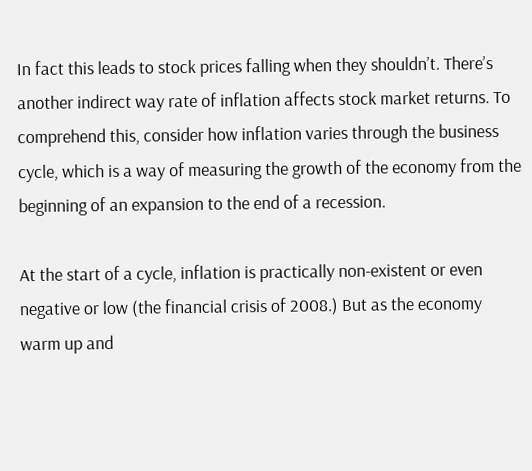In fact this leads to stock prices falling when they shouldn’t. There’s another indirect way rate of inflation affects stock market returns. To comprehend this, consider how inflation varies through the business cycle, which is a way of measuring the growth of the economy from the beginning of an expansion to the end of a recession.

At the start of a cycle, inflation is practically non-existent or even negative or low (the financial crisis of 2008.) But as the economy warm up and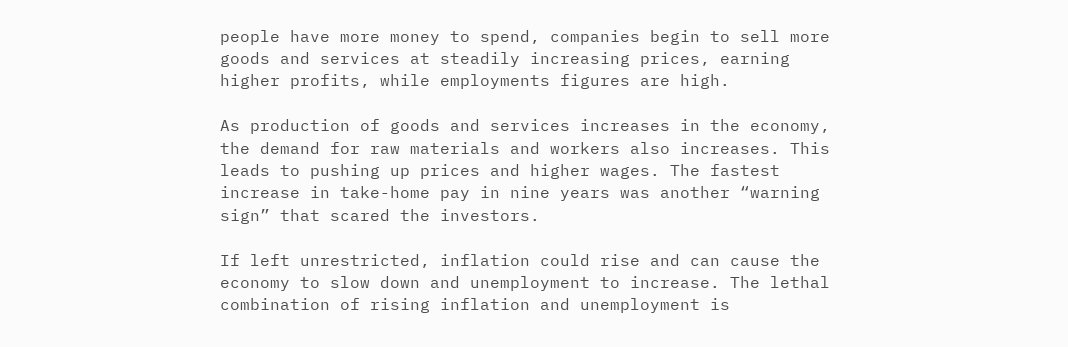people have more money to spend, companies begin to sell more goods and services at steadily increasing prices, earning higher profits, while employments figures are high.

As production of goods and services increases in the economy, the demand for raw materials and workers also increases. This leads to pushing up prices and higher wages. The fastest increase in take-home pay in nine years was another “warning sign” that scared the investors.

If left unrestricted, inflation could rise and can cause the economy to slow down and unemployment to increase. The lethal combination of rising inflation and unemployment is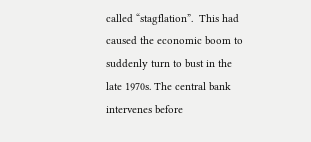called “stagflation”.  This had caused the economic boom to suddenly turn to bust in the late 1970s. The central bank intervenes before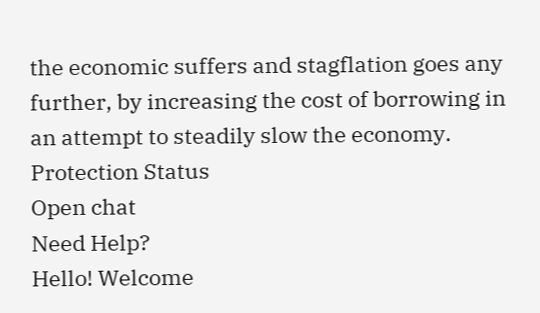the economic suffers and stagflation goes any further, by increasing the cost of borrowing in an attempt to steadily slow the economy. Protection Status
Open chat
Need Help?
Hello! Welcome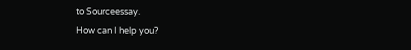to Sourceessay.
How can I help you?